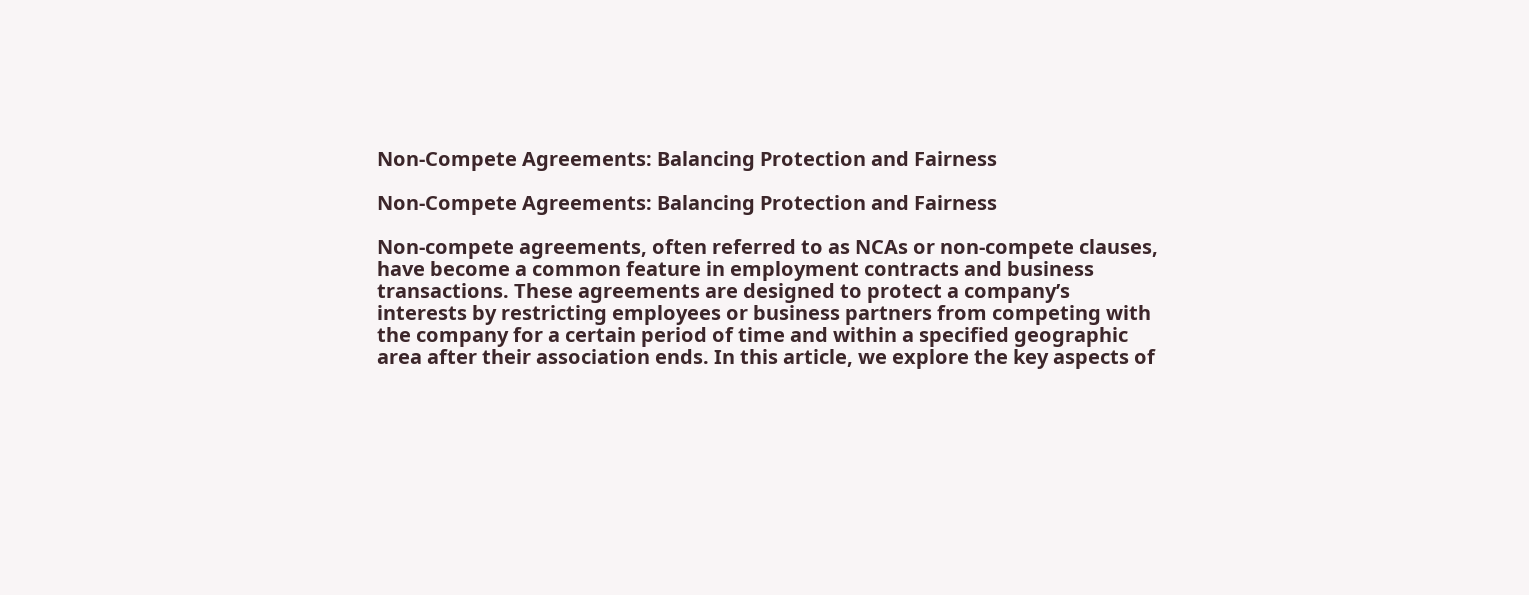Non-Compete Agreements: Balancing Protection and Fairness

Non-Compete Agreements: Balancing Protection and Fairness

Non-compete agreements, often referred to as NCAs or non-compete clauses, have become a common feature in employment contracts and business transactions. These agreements are designed to protect a company’s interests by restricting employees or business partners from competing with the company for a certain period of time and within a specified geographic area after their association ends. In this article, we explore the key aspects of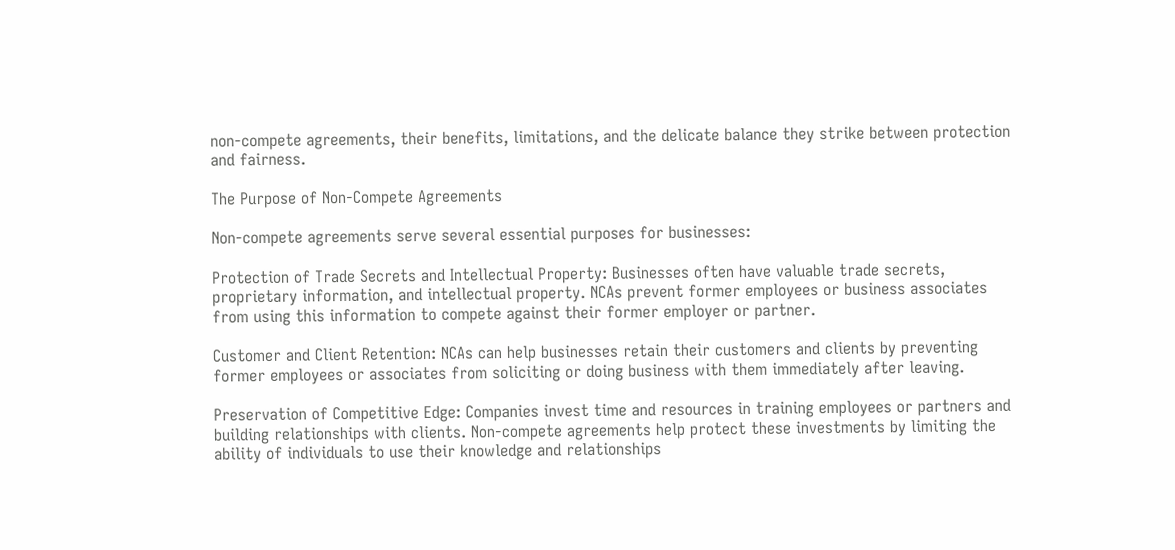non-compete agreements, their benefits, limitations, and the delicate balance they strike between protection and fairness.

The Purpose of Non-Compete Agreements

Non-compete agreements serve several essential purposes for businesses:

Protection of Trade Secrets and Intellectual Property: Businesses often have valuable trade secrets, proprietary information, and intellectual property. NCAs prevent former employees or business associates from using this information to compete against their former employer or partner.

Customer and Client Retention: NCAs can help businesses retain their customers and clients by preventing former employees or associates from soliciting or doing business with them immediately after leaving.

Preservation of Competitive Edge: Companies invest time and resources in training employees or partners and building relationships with clients. Non-compete agreements help protect these investments by limiting the ability of individuals to use their knowledge and relationships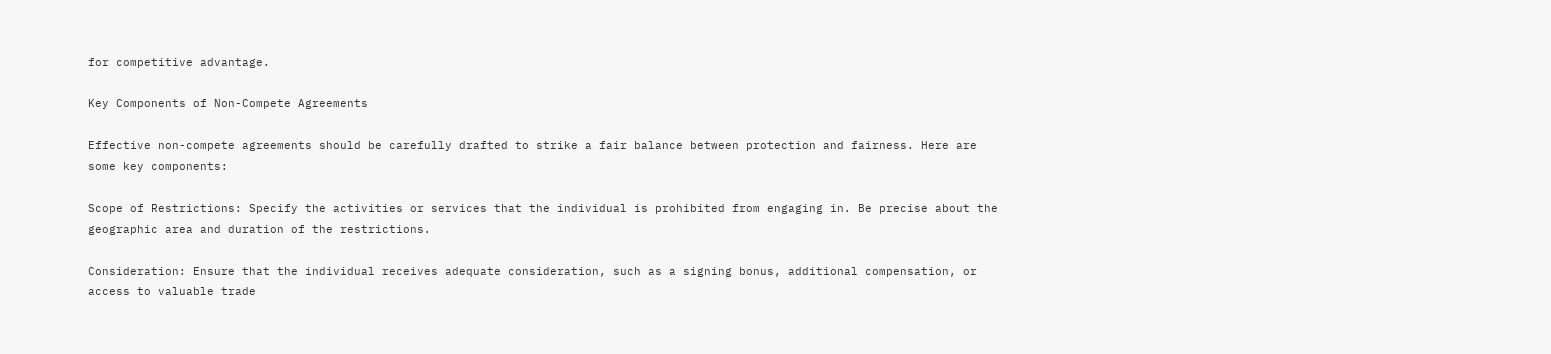for competitive advantage.

Key Components of Non-Compete Agreements

Effective non-compete agreements should be carefully drafted to strike a fair balance between protection and fairness. Here are some key components:

Scope of Restrictions: Specify the activities or services that the individual is prohibited from engaging in. Be precise about the geographic area and duration of the restrictions.

Consideration: Ensure that the individual receives adequate consideration, such as a signing bonus, additional compensation, or access to valuable trade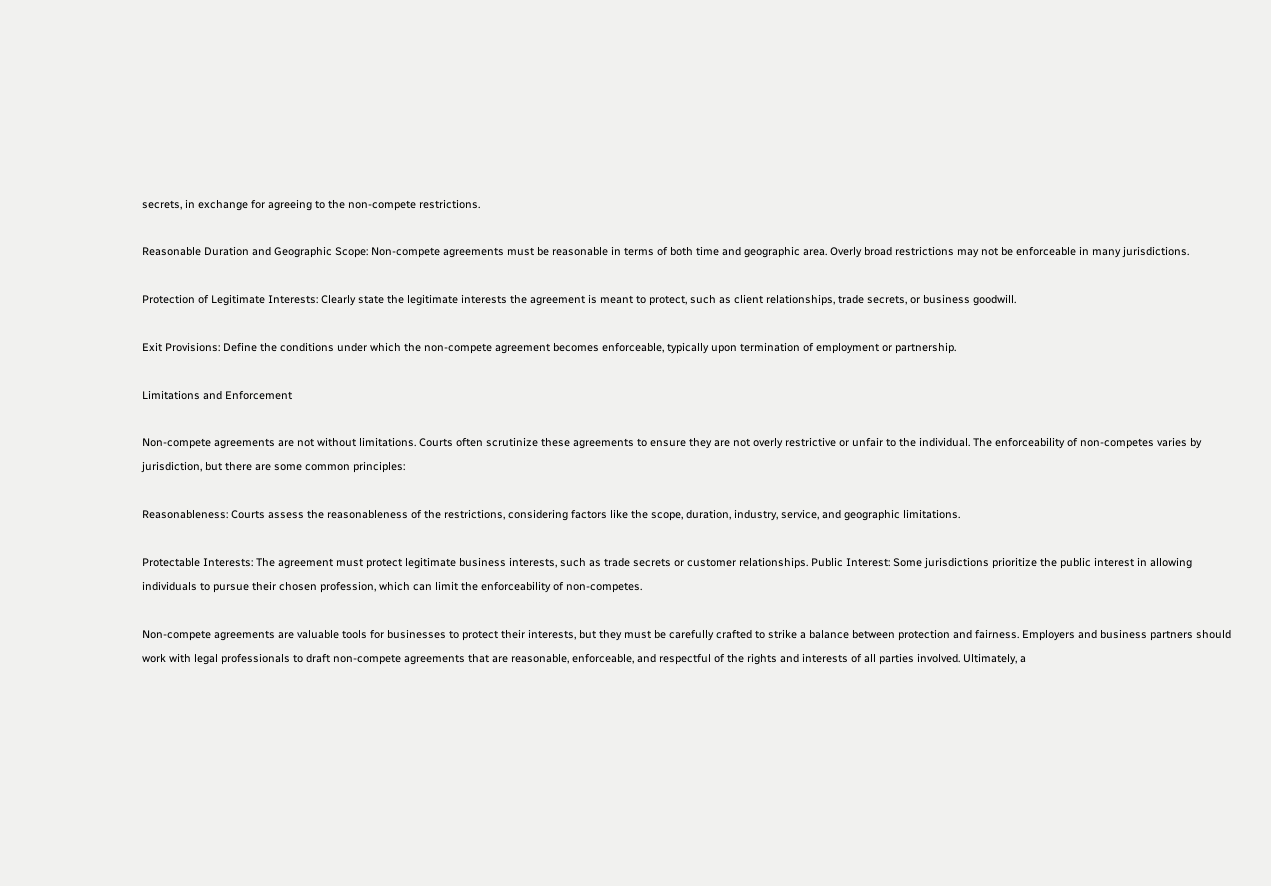secrets, in exchange for agreeing to the non-compete restrictions.

Reasonable Duration and Geographic Scope: Non-compete agreements must be reasonable in terms of both time and geographic area. Overly broad restrictions may not be enforceable in many jurisdictions.

Protection of Legitimate Interests: Clearly state the legitimate interests the agreement is meant to protect, such as client relationships, trade secrets, or business goodwill.

Exit Provisions: Define the conditions under which the non-compete agreement becomes enforceable, typically upon termination of employment or partnership.

Limitations and Enforcement

Non-compete agreements are not without limitations. Courts often scrutinize these agreements to ensure they are not overly restrictive or unfair to the individual. The enforceability of non-competes varies by jurisdiction, but there are some common principles:

Reasonableness: Courts assess the reasonableness of the restrictions, considering factors like the scope, duration, industry, service, and geographic limitations.

Protectable Interests: The agreement must protect legitimate business interests, such as trade secrets or customer relationships. Public Interest: Some jurisdictions prioritize the public interest in allowing individuals to pursue their chosen profession, which can limit the enforceability of non-competes.

Non-compete agreements are valuable tools for businesses to protect their interests, but they must be carefully crafted to strike a balance between protection and fairness. Employers and business partners should work with legal professionals to draft non-compete agreements that are reasonable, enforceable, and respectful of the rights and interests of all parties involved. Ultimately, a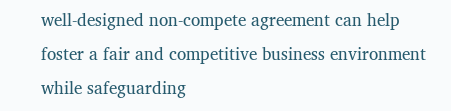well-designed non-compete agreement can help foster a fair and competitive business environment while safeguarding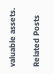valuable assets.

Related Posts